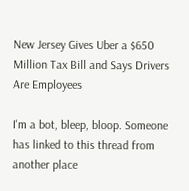New Jersey Gives Uber a $650 Million Tax Bill and Says Drivers Are Employees

I'm a bot, bleep, bloop. Someone has linked to this thread from another place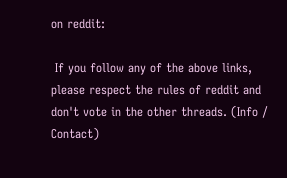on reddit:

 If you follow any of the above links, please respect the rules of reddit and don't vote in the other threads. (Info / Contact)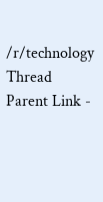/r/technology Thread Parent Link -